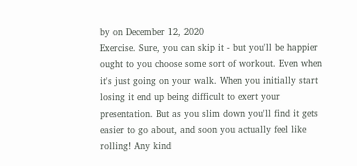by on December 12, 2020
Exercise. Sure, you can skip it - but you'll be happier ought to you choose some sort of workout. Even when it's just going on your walk. When you initially start losing it end up being difficult to exert your presentation. But as you slim down you'll find it gets easier to go about, and soon you actually feel like rolling! Any kind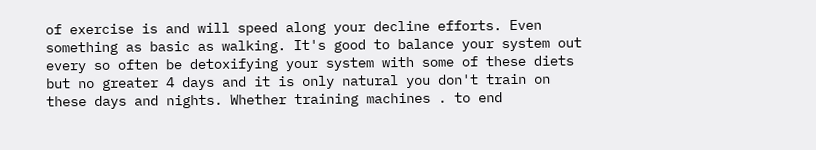of exercise is and will speed along your decline efforts. Even something as basic as walking. It's good to balance your system out every so often be detoxifying your system with some of these diets but no greater 4 days and it is only natural you don't train on these days and nights. Whether training machines . to end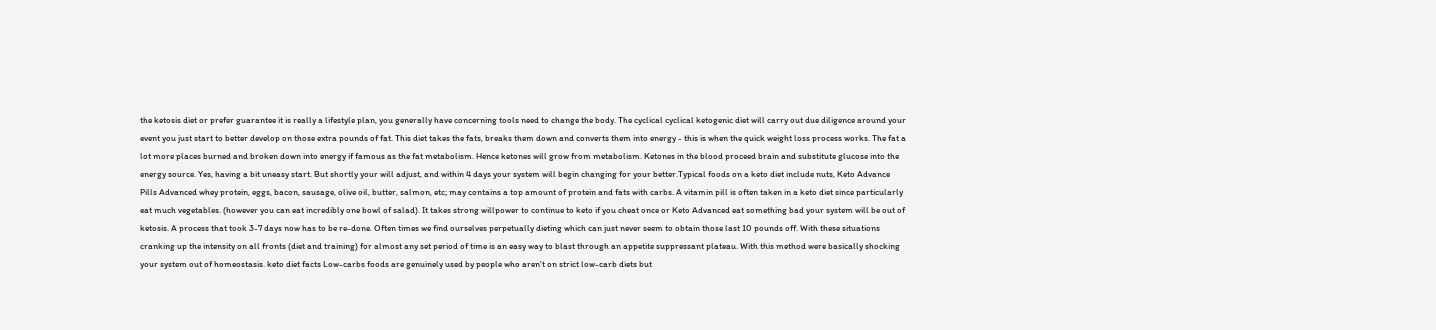the ketosis diet or prefer guarantee it is really a lifestyle plan, you generally have concerning tools need to change the body. The cyclical cyclical ketogenic diet will carry out due diligence around your event you just start to better develop on those extra pounds of fat. This diet takes the fats, breaks them down and converts them into energy - this is when the quick weight loss process works. The fat a lot more places burned and broken down into energy if famous as the fat metabolism. Hence ketones will grow from metabolism. Ketones in the blood proceed brain and substitute glucose into the energy source. Yes, having a bit uneasy start. But shortly your will adjust, and within 4 days your system will begin changing for your better.Typical foods on a keto diet include nuts, Keto Advance Pills Advanced whey protein, eggs, bacon, sausage, olive oil, butter, salmon, etc; may contains a top amount of protein and fats with carbs. A vitamin pill is often taken in a keto diet since particularly eat much vegetables. (however you can eat incredibly one bowl of salad). It takes strong willpower to continue to keto if you cheat once or Keto Advanced eat something bad your system will be out of ketosis. A process that took 3-7 days now has to be re-done. Often times we find ourselves perpetually dieting which can just never seem to obtain those last 10 pounds off. With these situations cranking up the intensity on all fronts (diet and training) for almost any set period of time is an easy way to blast through an appetite suppressant plateau. With this method were basically shocking your system out of homeostasis. keto diet facts Low-carbs foods are genuinely used by people who aren't on strict low-carb diets but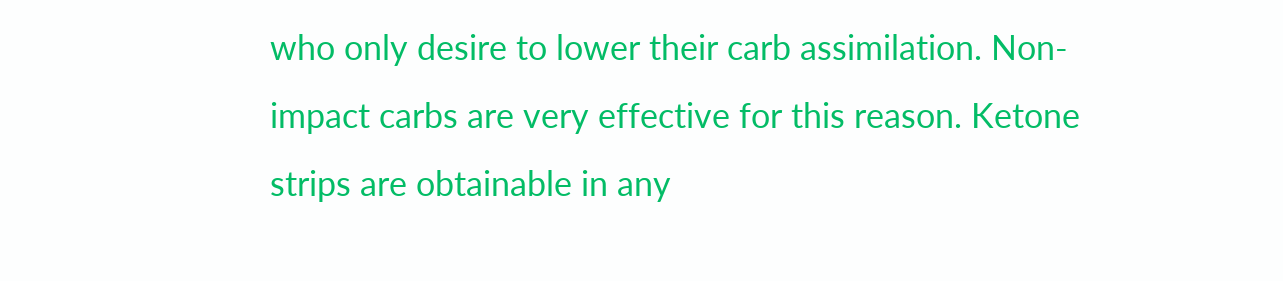who only desire to lower their carb assimilation. Non-impact carbs are very effective for this reason. Ketone strips are obtainable in any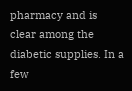pharmacy and is clear among the diabetic supplies. In a few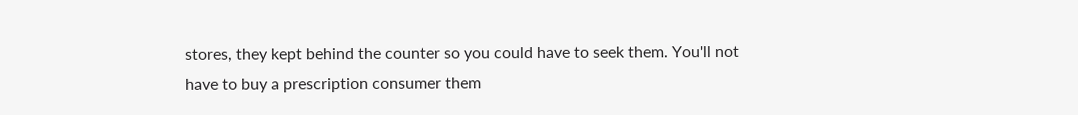stores, they kept behind the counter so you could have to seek them. You'll not have to buy a prescription consumer them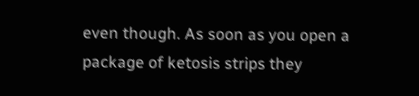even though. As soon as you open a package of ketosis strips they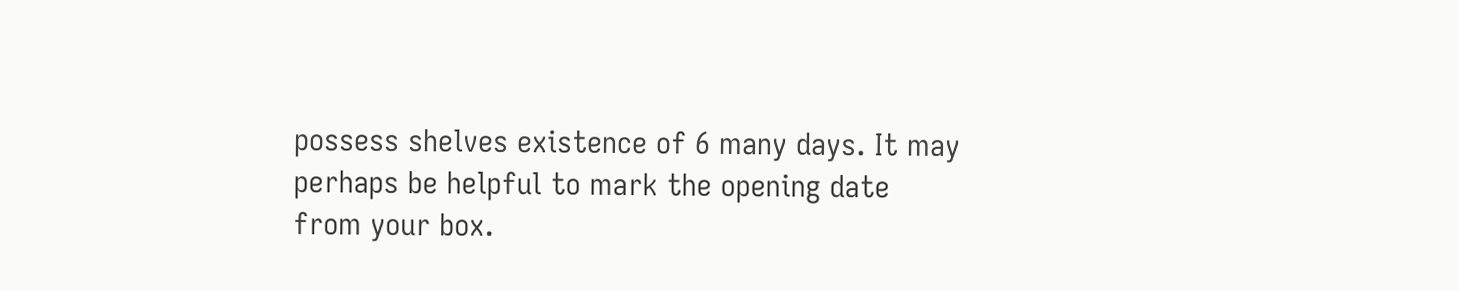possess shelves existence of 6 many days. It may perhaps be helpful to mark the opening date from your box.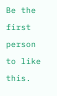Be the first person to like this.